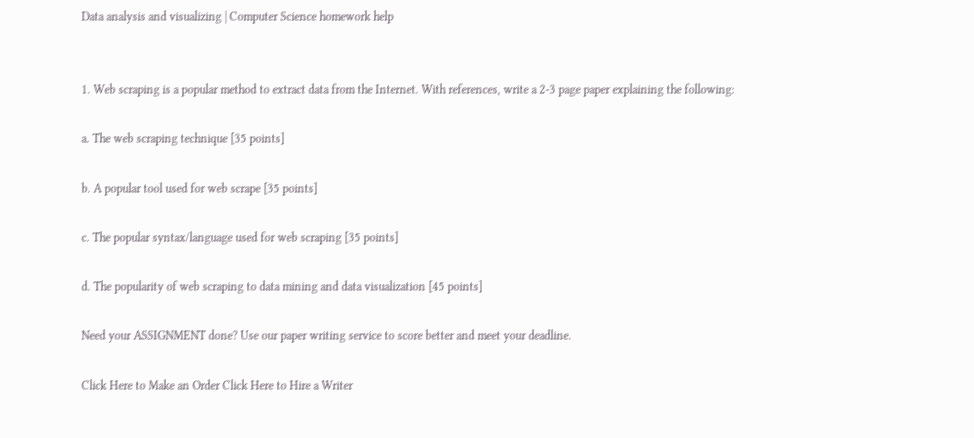Data analysis and visualizing | Computer Science homework help


1. Web scraping is a popular method to extract data from the Internet. With references, write a 2-3 page paper explaining the following:

a. The web scraping technique [35 points]

b. A popular tool used for web scrape [35 points]

c. The popular syntax/language used for web scraping [35 points]

d. The popularity of web scraping to data mining and data visualization [45 points]

Need your ASSIGNMENT done? Use our paper writing service to score better and meet your deadline.

Click Here to Make an Order Click Here to Hire a Writer